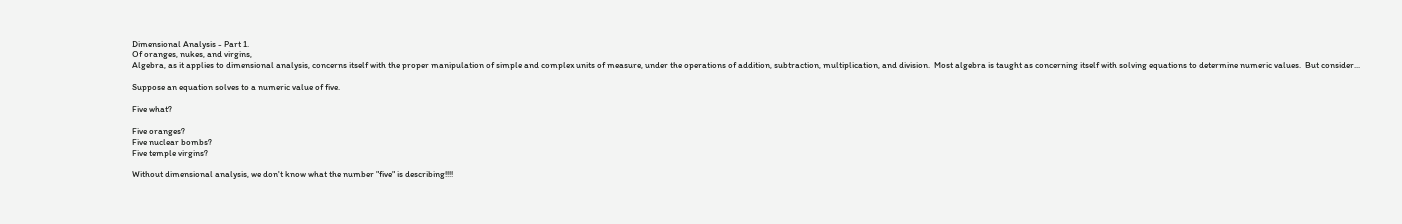Dimensional Analysis - Part 1.
Of oranges, nukes, and virgins,
Algebra, as it applies to dimensional analysis, concerns itself with the proper manipulation of simple and complex units of measure, under the operations of addition, subtraction, multiplication, and division.  Most algebra is taught as concerning itself with solving equations to determine numeric values.  But consider...

Suppose an equation solves to a numeric value of five.

Five what?

Five oranges?
Five nuclear bombs?
Five temple virgins?

Without dimensional analysis, we don't know what the number "five" is describing!!!!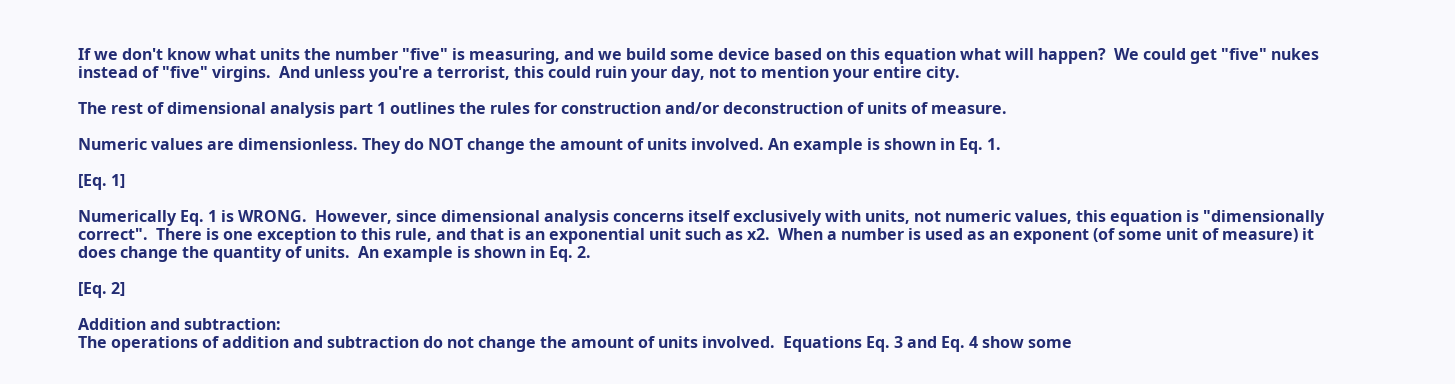If we don't know what units the number "five" is measuring, and we build some device based on this equation what will happen?  We could get "five" nukes instead of "five" virgins.  And unless you're a terrorist, this could ruin your day, not to mention your entire city.

The rest of dimensional analysis part 1 outlines the rules for construction and/or deconstruction of units of measure.

Numeric values are dimensionless. They do NOT change the amount of units involved. An example is shown in Eq. 1.

[Eq. 1]

Numerically Eq. 1 is WRONG.  However, since dimensional analysis concerns itself exclusively with units, not numeric values, this equation is "dimensionally correct".  There is one exception to this rule, and that is an exponential unit such as x2.  When a number is used as an exponent (of some unit of measure) it does change the quantity of units.  An example is shown in Eq. 2.

[Eq. 2]

Addition and subtraction:
The operations of addition and subtraction do not change the amount of units involved.  Equations Eq. 3 and Eq. 4 show some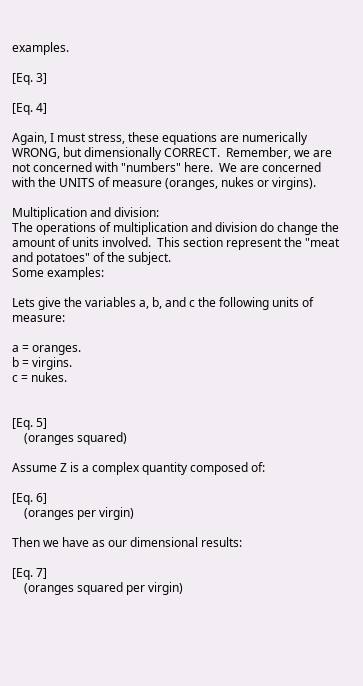examples.

[Eq. 3]

[Eq. 4]

Again, I must stress, these equations are numerically WRONG, but dimensionally CORRECT.  Remember, we are not concerned with "numbers" here.  We are concerned with the UNITS of measure (oranges, nukes or virgins).

Multiplication and division:
The operations of multiplication and division do change the amount of units involved.  This section represent the "meat and potatoes" of the subject.
Some examples:

Lets give the variables a, b, and c the following units of measure:

a = oranges.
b = virgins.
c = nukes.


[Eq. 5]
    (oranges squared)

Assume Z is a complex quantity composed of:

[Eq. 6]
    (oranges per virgin)

Then we have as our dimensional results:

[Eq. 7]
    (oranges squared per virgin)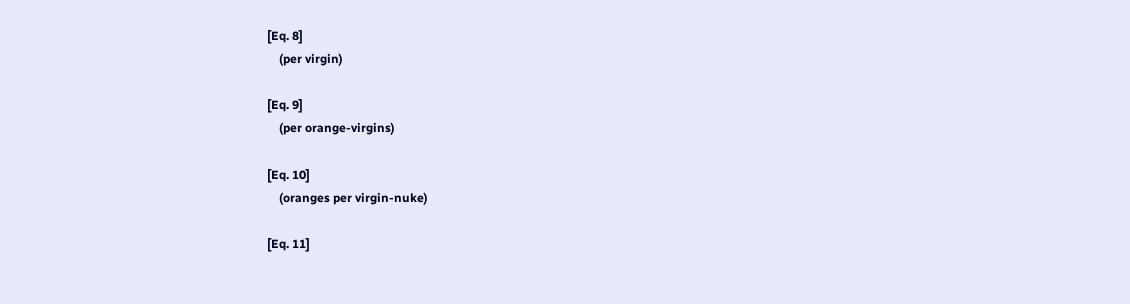[Eq. 8]
    (per virgin)

[Eq. 9]
    (per orange-virgins)

[Eq. 10]
    (oranges per virgin-nuke)

[Eq. 11]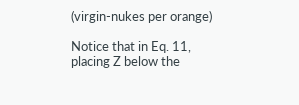(virgin-nukes per orange)

Notice that in Eq. 11, placing Z below the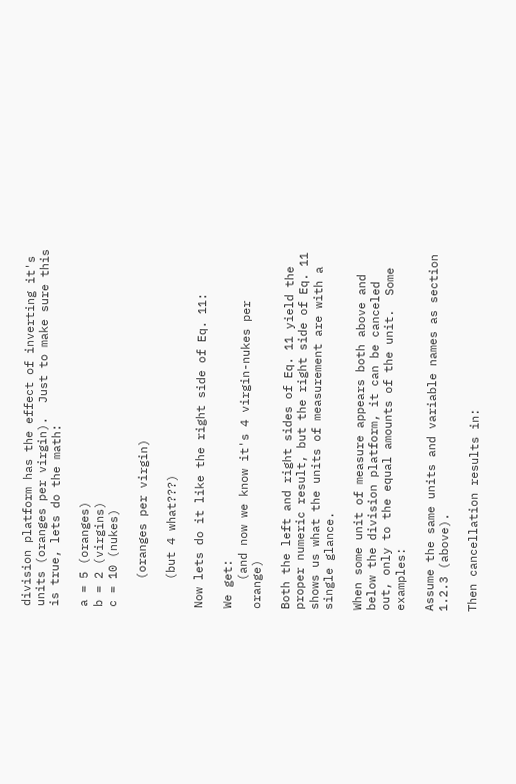division platform has the effect of inverting it's units (oranges per virgin).  Just to make sure this is true, lets do the math:

a = 5 (oranges)
b = 2 (virgins)
c = 10 (nukes)

    (oranges per virgin)

    (but 4 what???)

Now lets do it like the right side of Eq. 11:

We get:
    (and now we know it's 4 virgin-nukes per orange)

Both the left and right sides of Eq. 11 yield the proper numeric result, but the right side of Eq. 11 shows us what the units of measurement are with a single glance.

When some unit of measure appears both above and below the division platform, it can be canceled out, only to the equal amounts of the unit.  Some examples:

Assume the same units and variable names as section 1.2.3 (above).

Then cancellation results in: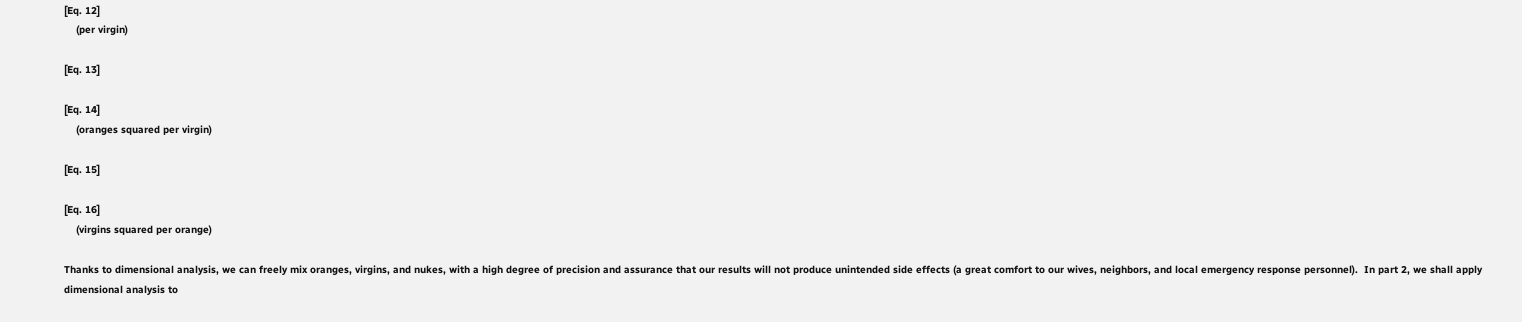[Eq. 12]
    (per virgin)

[Eq. 13]

[Eq. 14]
    (oranges squared per virgin)

[Eq. 15]

[Eq. 16]
    (virgins squared per orange)

Thanks to dimensional analysis, we can freely mix oranges, virgins, and nukes, with a high degree of precision and assurance that our results will not produce unintended side effects (a great comfort to our wives, neighbors, and local emergency response personnel).  In part 2, we shall apply dimensional analysis to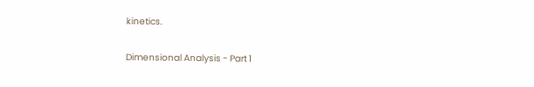kinetics.

Dimensional Analysis - Part 1